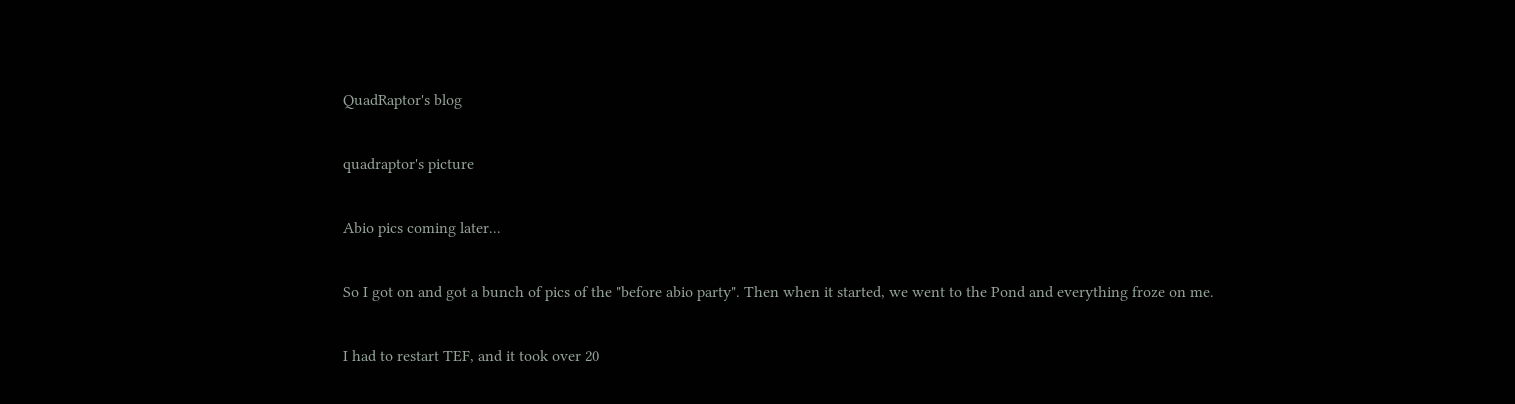QuadRaptor's blog

quadraptor's picture

Abio pics coming later...

So I got on and got a bunch of pics of the "before abio party". Then when it started, we went to the Pond and everything froze on me.

I had to restart TEF, and it took over 20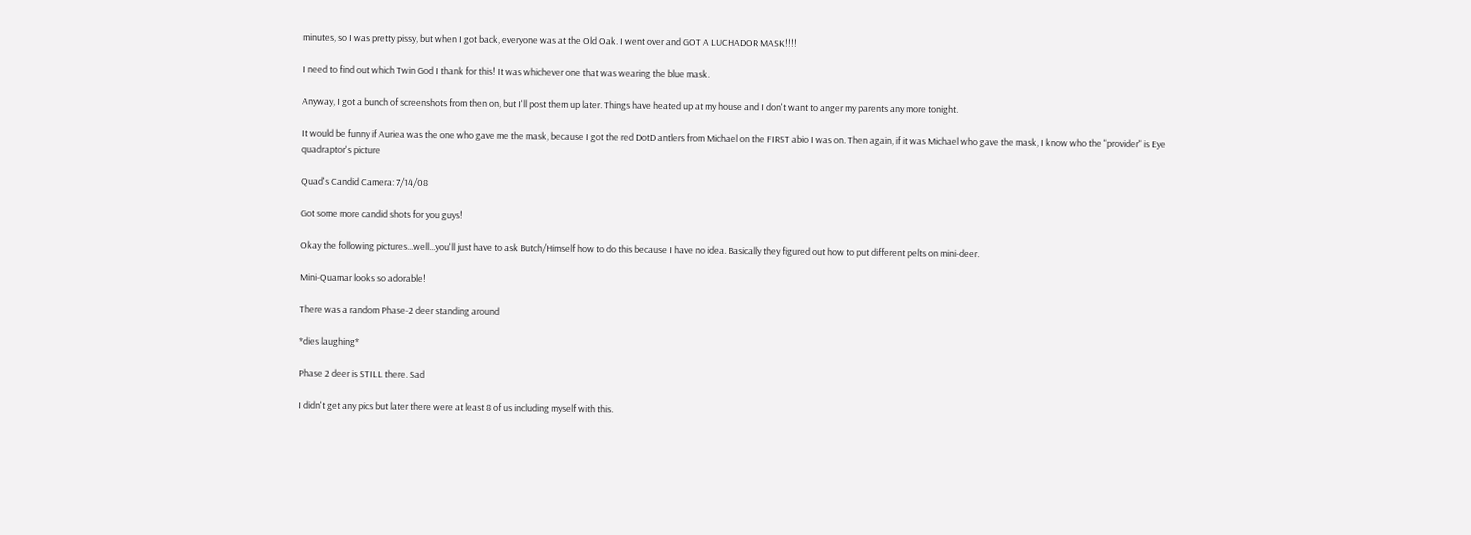minutes, so I was pretty pissy, but when I got back, everyone was at the Old Oak. I went over and GOT A LUCHADOR MASK!!!!

I need to find out which Twin God I thank for this! It was whichever one that was wearing the blue mask.

Anyway, I got a bunch of screenshots from then on, but I'll post them up later. Things have heated up at my house and I don't want to anger my parents any more tonight.

It would be funny if Auriea was the one who gave me the mask, because I got the red DotD antlers from Michael on the FIRST abio I was on. Then again, if it was Michael who gave the mask, I know who the "provider" is Eye
quadraptor's picture

Quad's Candid Camera: 7/14/08

Got some more candid shots for you guys!

Okay the following pictures...well...you'll just have to ask Butch/Himself how to do this because I have no idea. Basically they figured out how to put different pelts on mini-deer.

Mini-Quamar looks so adorable!

There was a random Phase-2 deer standing around

*dies laughing*

Phase 2 deer is STILL there. Sad

I didn't get any pics but later there were at least 8 of us including myself with this.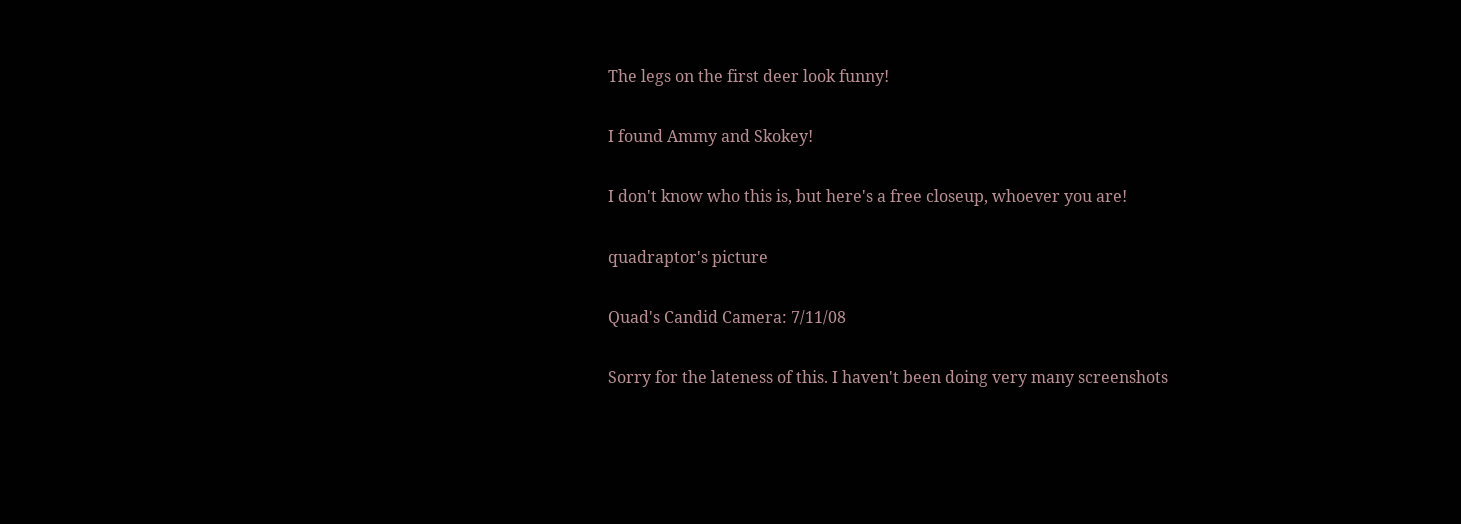The legs on the first deer look funny!

I found Ammy and Skokey!

I don't know who this is, but here's a free closeup, whoever you are!

quadraptor's picture

Quad's Candid Camera: 7/11/08

Sorry for the lateness of this. I haven't been doing very many screenshots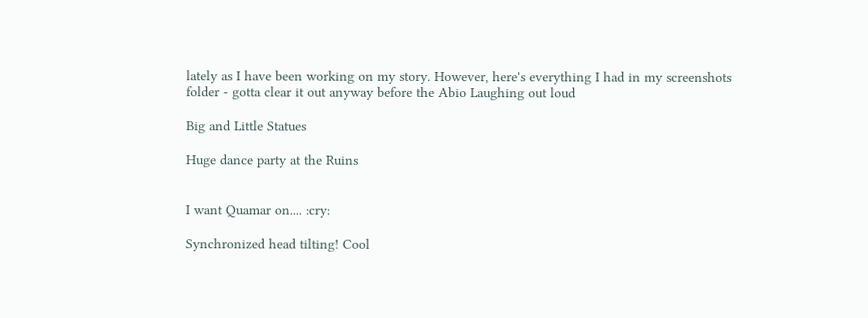lately as I have been working on my story. However, here's everything I had in my screenshots folder - gotta clear it out anyway before the Abio Laughing out loud

Big and Little Statues

Huge dance party at the Ruins


I want Quamar on.... :cry:

Synchronized head tilting! Cool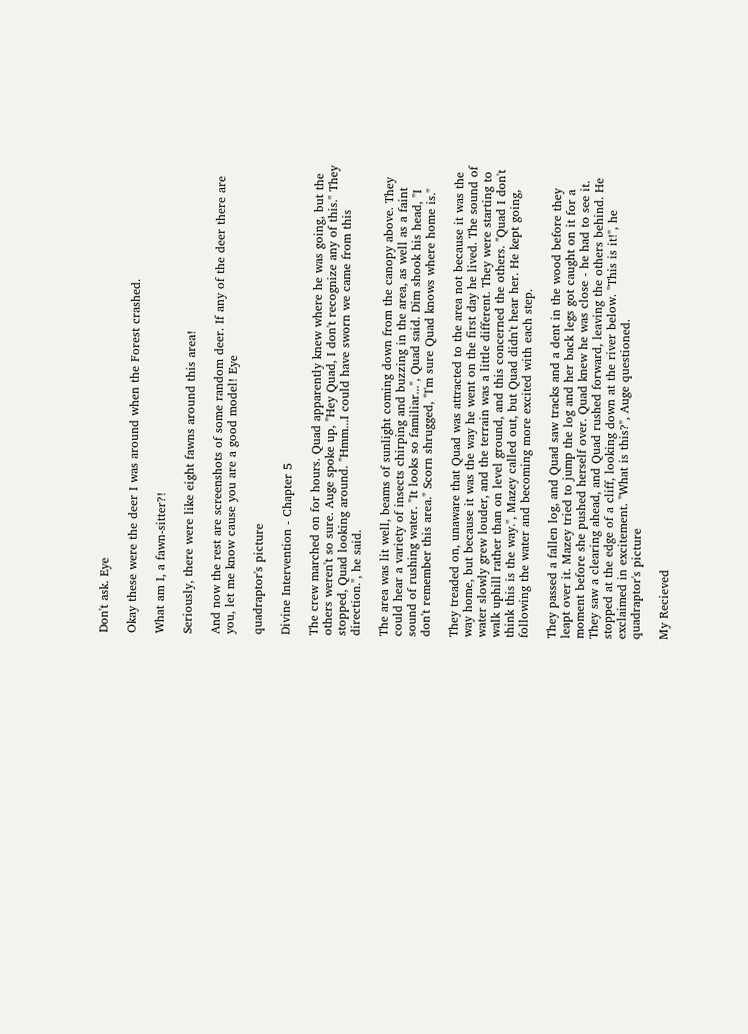Don't ask. Eye

Okay these were the deer I was around when the Forest crashed.

What am I, a fawn-sitter?!

Seriously, there were like eight fawns around this area!

And now the rest are screenshots of some random deer. If any of the deer there are you, let me know cause you are a good model! Eye

quadraptor's picture

Divine Intervention - Chapter 5

The crew marched on for hours. Quad apparently knew where he was going, but the others weren't so sure. Auge spoke up, "Hey Quad, I don't recognize any of this." They stopped, Quad looking around. "Hmm...I could have sworn we came from this direction.", he said.

The area was lit well, beams of sunlight coming down from the canopy above. They could hear a variety of insects chirping and buzzing in the area, as well as a faint sound of rushing water. "It looks so familiar...", Quad said. Dim shook his head, "I don't remember this area." Scorn shrugged, "I'm sure Quad knows where home is."

They treaded on, unaware that Quad was attracted to the area not because it was the way home, but because it was the way he went on the first day he lived. The sound of water slowly grew louder, and the terrain was a little different. They were starting to walk uphill rather than on level ground, and this concerned the others. "Quad I don't think this is the way.", Mazey called out, but Quad didn't hear her. He kept going, following the water and becoming more excited with each step.

They passed a fallen log, and Quad saw tracks and a dent in the wood before they leapt over it. Mazey tried to jump the log and her back legs got caught on it for a moment before she pushed herself over. Quad knew he was close - he had to see it. They saw a clearing ahead, and Quad rushed forward, leaving the others behind. He stopped at the edge of a cliff, looking down at the river below. "This is it!", he exclaimed in excitement. "What is this?", Auge questioned.
quadraptor's picture

My Recieved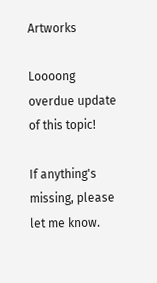Artworks

Loooong overdue update of this topic!

If anything's missing, please let me know.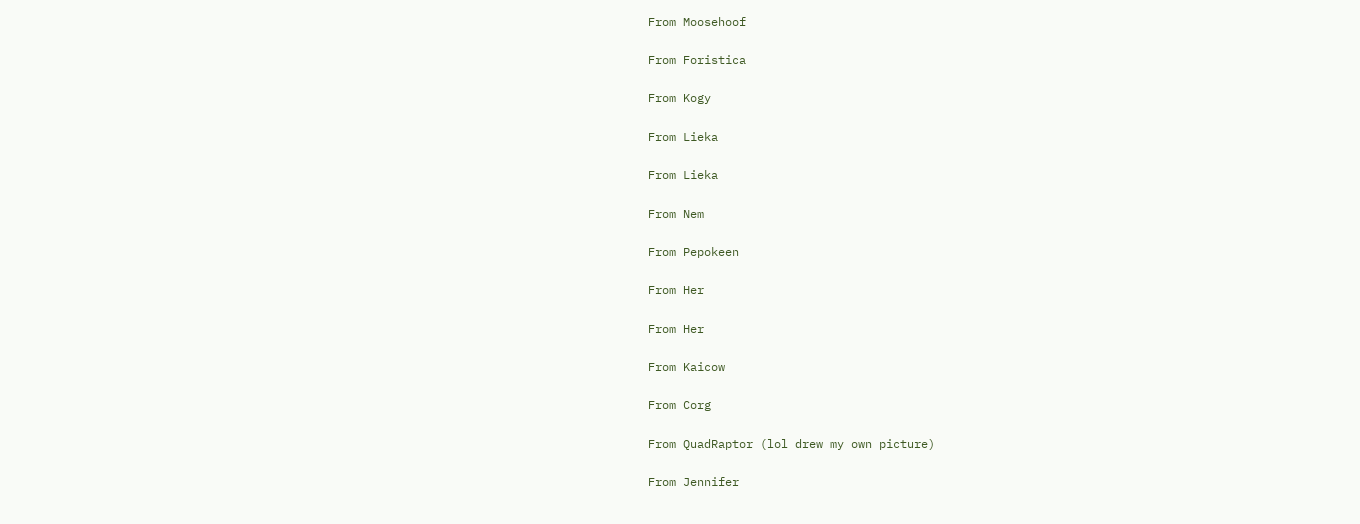From Moosehoof

From Foristica

From Kogy

From Lieka

From Lieka

From Nem

From Pepokeen

From Her

From Her

From Kaicow

From Corg

From QuadRaptor (lol drew my own picture)

From Jennifer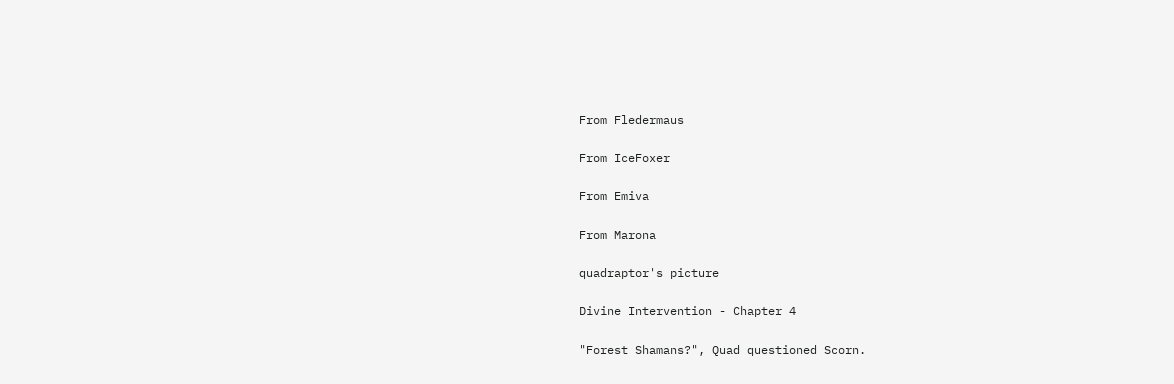From Fledermaus

From IceFoxer

From Emiva

From Marona

quadraptor's picture

Divine Intervention - Chapter 4

"Forest Shamans?", Quad questioned Scorn.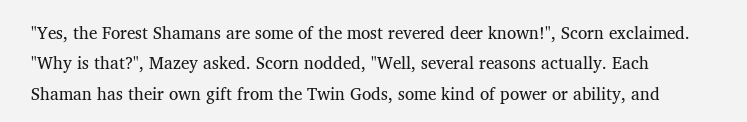"Yes, the Forest Shamans are some of the most revered deer known!", Scorn exclaimed. "Why is that?", Mazey asked. Scorn nodded, "Well, several reasons actually. Each Shaman has their own gift from the Twin Gods, some kind of power or ability, and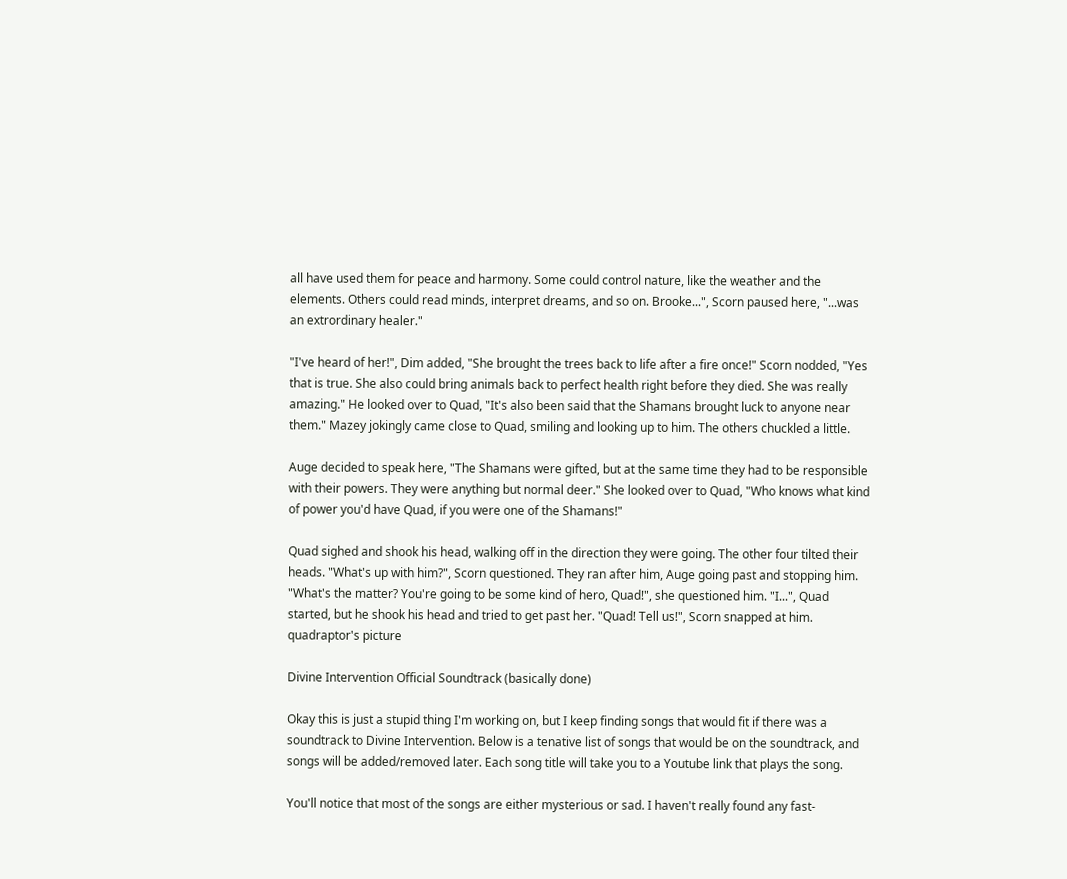all have used them for peace and harmony. Some could control nature, like the weather and the elements. Others could read minds, interpret dreams, and so on. Brooke...", Scorn paused here, "...was an extrordinary healer."

"I've heard of her!", Dim added, "She brought the trees back to life after a fire once!" Scorn nodded, "Yes that is true. She also could bring animals back to perfect health right before they died. She was really amazing." He looked over to Quad, "It's also been said that the Shamans brought luck to anyone near them." Mazey jokingly came close to Quad, smiling and looking up to him. The others chuckled a little.

Auge decided to speak here, "The Shamans were gifted, but at the same time they had to be responsible with their powers. They were anything but normal deer." She looked over to Quad, "Who knows what kind of power you'd have Quad, if you were one of the Shamans!"

Quad sighed and shook his head, walking off in the direction they were going. The other four tilted their heads. "What's up with him?", Scorn questioned. They ran after him, Auge going past and stopping him. "What's the matter? You're going to be some kind of hero, Quad!", she questioned him. "I...", Quad started, but he shook his head and tried to get past her. "Quad! Tell us!", Scorn snapped at him.
quadraptor's picture

Divine Intervention Official Soundtrack (basically done)

Okay this is just a stupid thing I'm working on, but I keep finding songs that would fit if there was a soundtrack to Divine Intervention. Below is a tenative list of songs that would be on the soundtrack, and songs will be added/removed later. Each song title will take you to a Youtube link that plays the song.

You'll notice that most of the songs are either mysterious or sad. I haven't really found any fast-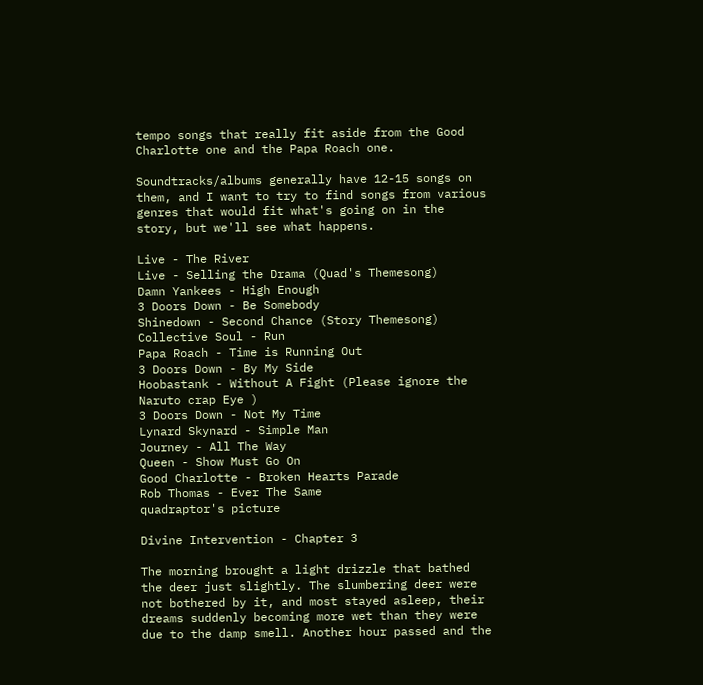tempo songs that really fit aside from the Good Charlotte one and the Papa Roach one.

Soundtracks/albums generally have 12-15 songs on them, and I want to try to find songs from various genres that would fit what's going on in the story, but we'll see what happens.

Live - The River
Live - Selling the Drama (Quad's Themesong)
Damn Yankees - High Enough
3 Doors Down - Be Somebody
Shinedown - Second Chance (Story Themesong)
Collective Soul - Run
Papa Roach - Time is Running Out
3 Doors Down - By My Side
Hoobastank - Without A Fight (Please ignore the Naruto crap Eye )
3 Doors Down - Not My Time
Lynard Skynard - Simple Man
Journey - All The Way
Queen - Show Must Go On
Good Charlotte - Broken Hearts Parade
Rob Thomas - Ever The Same
quadraptor's picture

Divine Intervention - Chapter 3

The morning brought a light drizzle that bathed the deer just slightly. The slumbering deer were not bothered by it, and most stayed asleep, their dreams suddenly becoming more wet than they were due to the damp smell. Another hour passed and the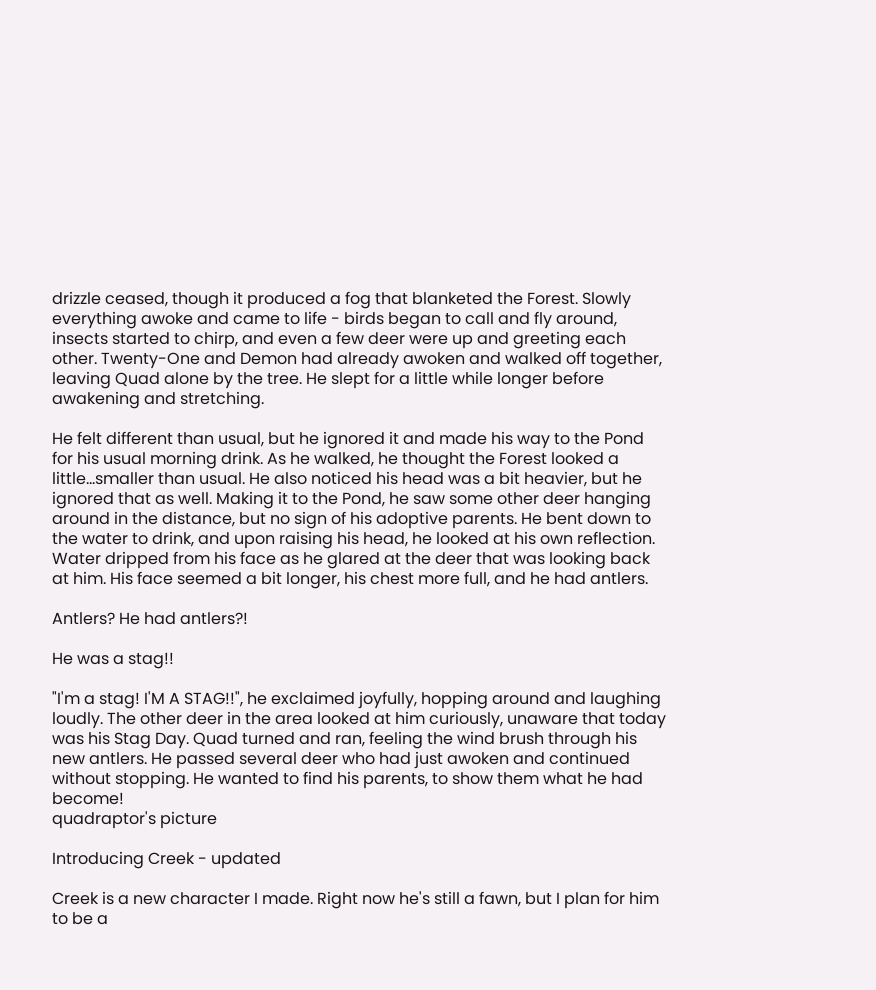drizzle ceased, though it produced a fog that blanketed the Forest. Slowly everything awoke and came to life - birds began to call and fly around, insects started to chirp, and even a few deer were up and greeting each other. Twenty-One and Demon had already awoken and walked off together, leaving Quad alone by the tree. He slept for a little while longer before awakening and stretching.

He felt different than usual, but he ignored it and made his way to the Pond for his usual morning drink. As he walked, he thought the Forest looked a little...smaller than usual. He also noticed his head was a bit heavier, but he ignored that as well. Making it to the Pond, he saw some other deer hanging around in the distance, but no sign of his adoptive parents. He bent down to the water to drink, and upon raising his head, he looked at his own reflection. Water dripped from his face as he glared at the deer that was looking back at him. His face seemed a bit longer, his chest more full, and he had antlers.

Antlers? He had antlers?!

He was a stag!!

"I'm a stag! I'M A STAG!!", he exclaimed joyfully, hopping around and laughing loudly. The other deer in the area looked at him curiously, unaware that today was his Stag Day. Quad turned and ran, feeling the wind brush through his new antlers. He passed several deer who had just awoken and continued without stopping. He wanted to find his parents, to show them what he had become!
quadraptor's picture

Introducing Creek - updated

Creek is a new character I made. Right now he's still a fawn, but I plan for him to be a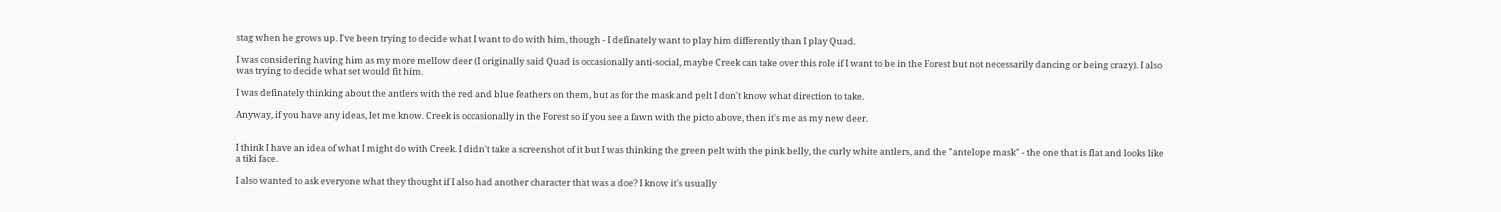stag when he grows up. I've been trying to decide what I want to do with him, though - I definately want to play him differently than I play Quad.

I was considering having him as my more mellow deer (I originally said Quad is occasionally anti-social, maybe Creek can take over this role if I want to be in the Forest but not necessarily dancing or being crazy). I also was trying to decide what set would fit him.

I was definately thinking about the antlers with the red and blue feathers on them, but as for the mask and pelt I don't know what direction to take.

Anyway, if you have any ideas, let me know. Creek is occasionally in the Forest so if you see a fawn with the picto above, then it's me as my new deer.


I think I have an idea of what I might do with Creek. I didn't take a screenshot of it but I was thinking the green pelt with the pink belly, the curly white antlers, and the "antelope mask" - the one that is flat and looks like a tiki face.

I also wanted to ask everyone what they thought if I also had another character that was a doe? I know it's usually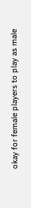okay for female players to play as male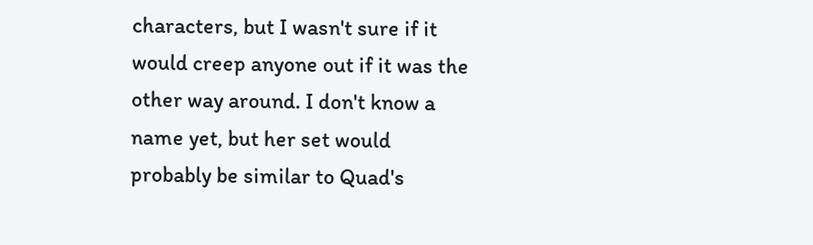characters, but I wasn't sure if it would creep anyone out if it was the other way around. I don't know a name yet, but her set would probably be similar to Quad's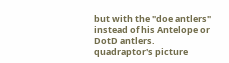but with the "doe antlers" instead of his Antelope or DotD antlers.
quadraptor's picture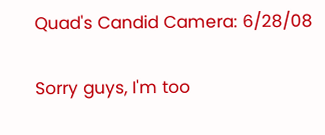Quad's Candid Camera: 6/28/08

Sorry guys, I'm too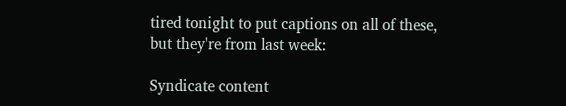tired tonight to put captions on all of these, but they're from last week:

Syndicate content